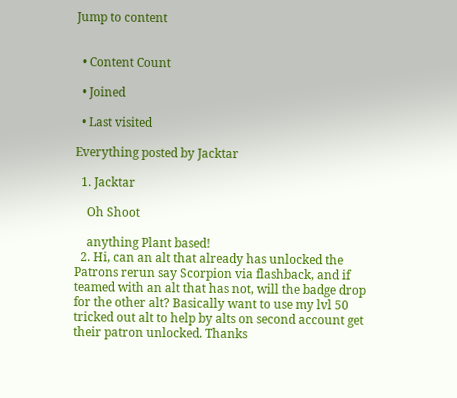Jump to content


  • Content Count

  • Joined

  • Last visited

Everything posted by Jacktar

  1. Jacktar

    Oh Shoot

    anything Plant based!
  2. Hi, can an alt that already has unlocked the Patrons rerun say Scorpion via flashback, and if teamed with an alt that has not, will the badge drop for the other alt? Basically want to use my lvl 50 tricked out alt to help by alts on second account get their patron unlocked. Thanks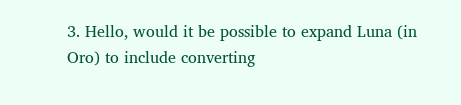3. Hello, would it be possible to expand Luna (in Oro) to include converting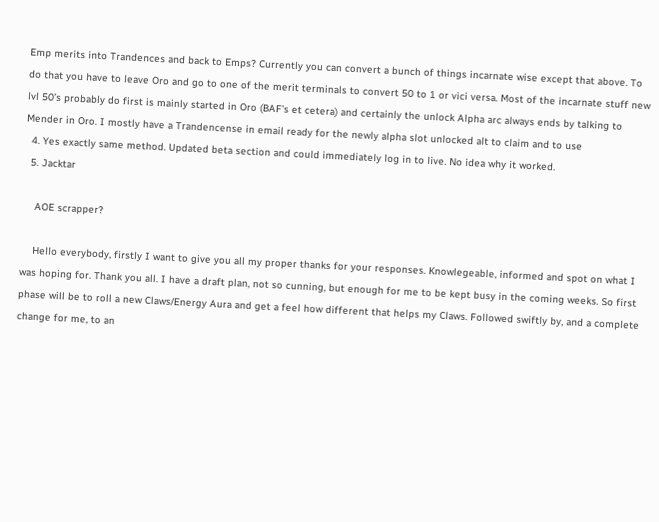Emp merits into Trandences and back to Emps? Currently you can convert a bunch of things incarnate wise except that above. To do that you have to leave Oro and go to one of the merit terminals to convert 50 to 1 or vici versa. Most of the incarnate stuff new lvl 50’s probably do first is mainly started in Oro (BAF’s et cetera) and certainly the unlock Alpha arc always ends by talking to Mender in Oro. I mostly have a Trandencense in email ready for the newly alpha slot unlocked alt to claim and to use
  4. Yes exactly same method. Updated beta section and could immediately log in to live. No idea why it worked.
  5. Jacktar

    AOE scrapper?

    Hello everybody, firstly I want to give you all my proper thanks for your responses. Knowlegeable, informed and spot on what I was hoping for. Thank you all. I have a draft plan, not so cunning, but enough for me to be kept busy in the coming weeks. So first phase will be to roll a new Claws/Energy Aura and get a feel how different that helps my Claws. Followed swiftly by, and a complete change for me, to an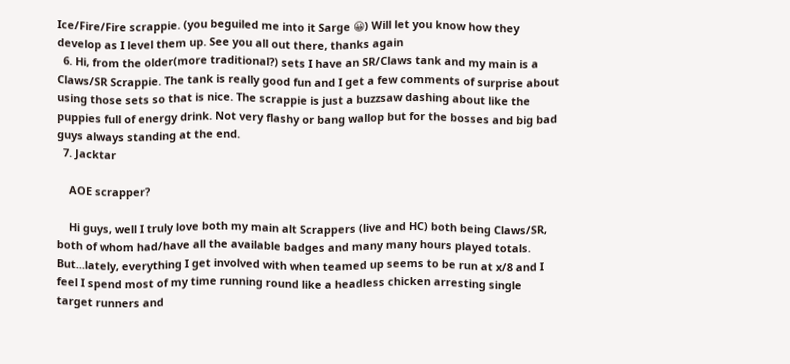Ice/Fire/Fire scrappie. (you beguiled me into it Sarge 😀) Will let you know how they develop as I level them up. See you all out there, thanks again
  6. Hi, from the older(more traditional?) sets I have an SR/Claws tank and my main is a Claws/SR Scrappie. The tank is really good fun and I get a few comments of surprise about using those sets so that is nice. The scrappie is just a buzzsaw dashing about like the puppies full of energy drink. Not very flashy or bang wallop but for the bosses and big bad guys always standing at the end.
  7. Jacktar

    AOE scrapper?

    Hi guys, well I truly love both my main alt Scrappers (live and HC) both being Claws/SR, both of whom had/have all the available badges and many many hours played totals. But...lately, everything I get involved with when teamed up seems to be run at x/8 and I feel I spend most of my time running round like a headless chicken arresting single target runners and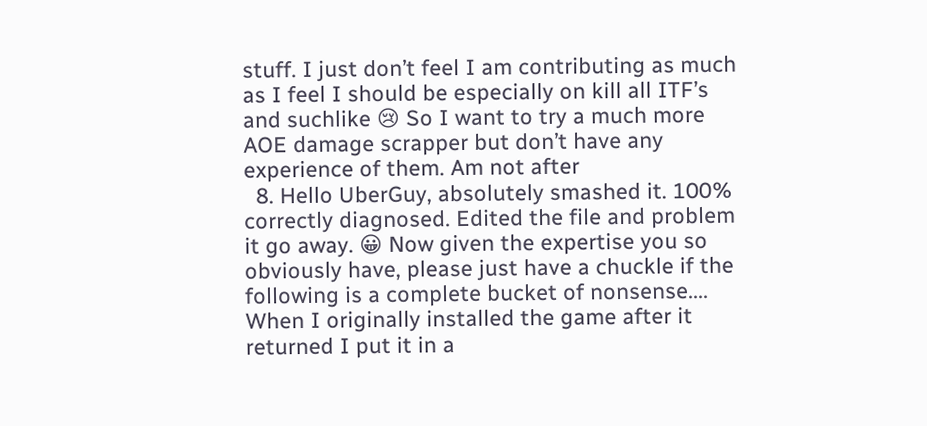stuff. I just don’t feel I am contributing as much as I feel I should be especially on kill all ITF’s and suchlike 😢 So I want to try a much more AOE damage scrapper but don’t have any experience of them. Am not after
  8. Hello UberGuy, absolutely smashed it. 100% correctly diagnosed. Edited the file and problem it go away. 😀 Now given the expertise you so obviously have, please just have a chuckle if the following is a complete bucket of nonsense.... When I originally installed the game after it returned I put it in a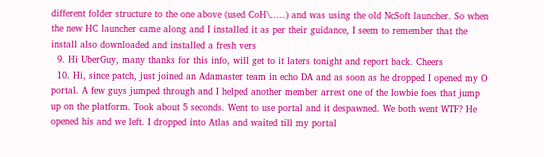different folder structure to the one above (used CoH\.....) and was using the old NcSoft launcher. So when the new HC launcher came along and I installed it as per their guidance, I seem to remember that the install also downloaded and installed a fresh vers
  9. Hi UberGuy, many thanks for this info, will get to it laters tonight and report back. Cheers
  10. Hi, since patch, just joined an Adamaster team in echo DA and as soon as he dropped I opened my O portal. A few guys jumped through and I helped another member arrest one of the lowbie foes that jump up on the platform. Took about 5 seconds. Went to use portal and it despawned. We both went WTF? He opened his and we left. I dropped into Atlas and waited till my portal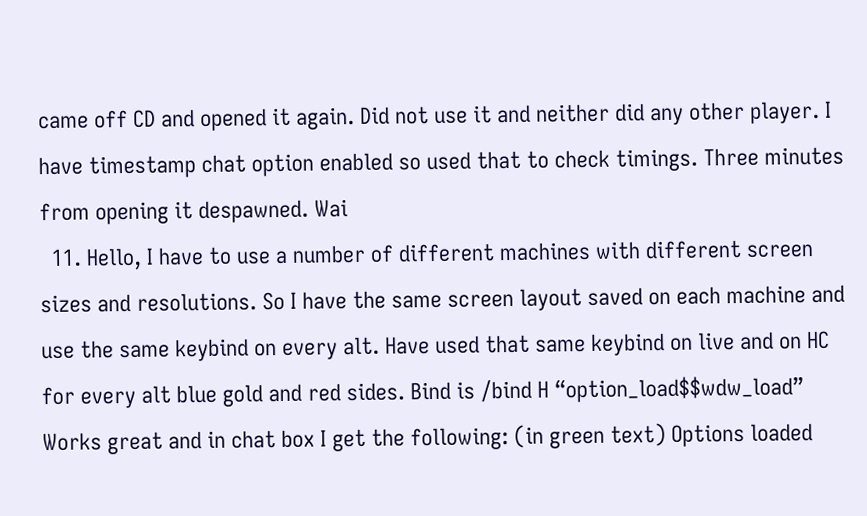came off CD and opened it again. Did not use it and neither did any other player. I have timestamp chat option enabled so used that to check timings. Three minutes from opening it despawned. Wai
  11. Hello, I have to use a number of different machines with different screen sizes and resolutions. So I have the same screen layout saved on each machine and use the same keybind on every alt. Have used that same keybind on live and on HC for every alt blue gold and red sides. Bind is /bind H “option_load$$wdw_load” Works great and in chat box I get the following: (in green text) Options loaded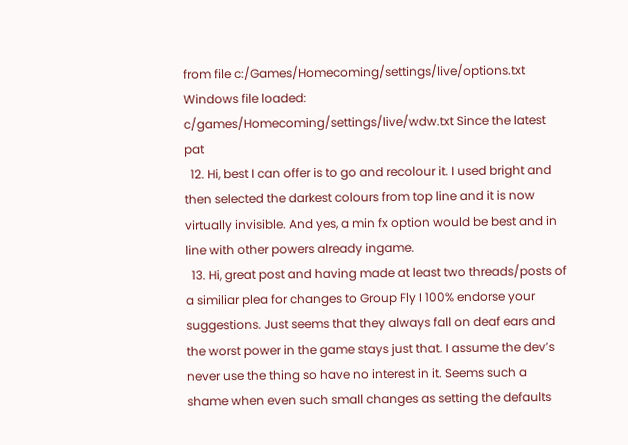from file c:/Games/Homecoming/settings/live/options.txt Windows file loaded: c/games/Homecoming/settings/live/wdw.txt Since the latest pat
  12. Hi, best I can offer is to go and recolour it. I used bright and then selected the darkest colours from top line and it is now virtually invisible. And yes, a min fx option would be best and in line with other powers already ingame.
  13. Hi, great post and having made at least two threads/posts of a similiar plea for changes to Group Fly I 100% endorse your suggestions. Just seems that they always fall on deaf ears and the worst power in the game stays just that. I assume the dev’s never use the thing so have no interest in it. Seems such a shame when even such small changes as setting the defaults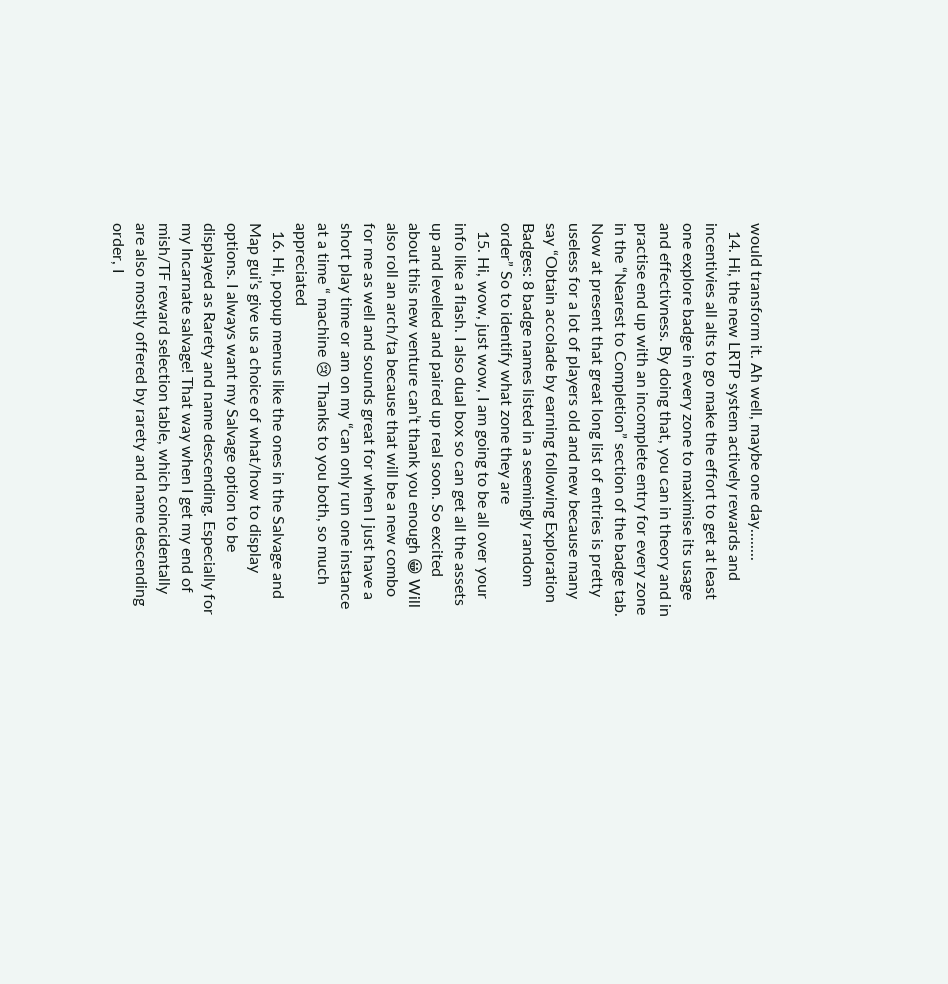would transform it. Ah well, maybe one day........
  14. Hi, the new LRTP system actively rewards and incentivies all alts to go make the effort to get at least one explore badge in every zone to maximise its usage and effectivness. By doing that, you can in theory and in practise end up with an incomplete entry for every zone in the “Nearest to Completion” section of the badge tab. Now at present that great long list of entries is pretty useless for a lot of players old and new because many say “Obtain accolade by earning following Exploration Badges: 8 badge names listed in a seemingly random order” So to identify what zone they are
  15. Hi, wow, just wow, I am going to be all over your info like a flash. I also dual box so can get all the assets up and levelled and paired up real soon. So excited about this new venture can’t thank you enough 😀 Will also roll an arch/ta because that will be a new combo for me as well and sounds great for when I just have a short play time or am on my “can only run one instance at a time “ machine 😢 Thanks to you both, so much appreciated
  16. Hi, popup menus like the ones in the Salvage and Map gui’s give us a choice of what/how to display options. I always want my Salvage option to be displayed as Rarety and name descending. Especially for my Incarnate salvage! That way when I get my end of mish/TF reward selection table, which coincidentally are also mostly offered by rarety and name descending order, I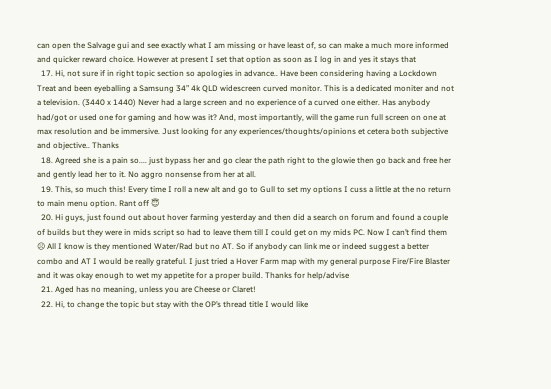can open the Salvage gui and see exactly what I am missing or have least of, so can make a much more informed and quicker reward choice. However at present I set that option as soon as I log in and yes it stays that
  17. Hi, not sure if in right topic section so apologies in advance.. Have been considering having a Lockdown Treat and been eyeballing a Samsung 34” 4k QLD widescreen curved monitor. This is a dedicated moniter and not a television. (3440 x 1440) Never had a large screen and no experience of a curved one either. Has anybody had/got or used one for gaming and how was it? And, most importantly, will the game run full screen on one at max resolution and be immersive. Just looking for any experiences/thoughts/opinions et cetera both subjective and objective.. Thanks
  18. Agreed she is a pain so.... just bypass her and go clear the path right to the glowie then go back and free her and gently lead her to it. No aggro nonsense from her at all.
  19. This, so much this! Every time I roll a new alt and go to Gull to set my options I cuss a little at the no return to main menu option. Rant off 😇
  20. Hi guys, just found out about hover farming yesterday and then did a search on forum and found a couple of builds but they were in mids script so had to leave them till I could get on my mids PC. Now I can’t find them ☹ All I know is they mentioned Water/Rad but no AT. So if anybody can link me or indeed suggest a better combo and AT I would be really grateful. I just tried a Hover Farm map with my general purpose Fire/Fire Blaster and it was okay enough to wet my appetite for a proper build. Thanks for help/advise
  21. Aged has no meaning, unless you are Cheese or Claret!
  22. Hi, to change the topic but stay with the OP’s thread title I would like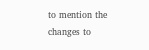to mention the changes to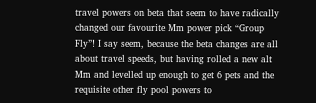travel powers on beta that seem to have radically changed our favourite Mm power pick “Group Fly”! I say seem, because the beta changes are all about travel speeds, but having rolled a new alt Mm and levelled up enough to get 6 pets and the requisite other fly pool powers to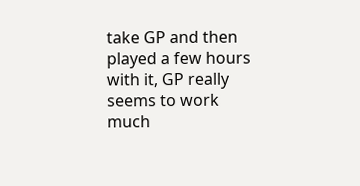take GP and then played a few hours with it, GP really seems to work much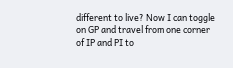different to live? Now I can toggle on GP and travel from one corner of IP and PI to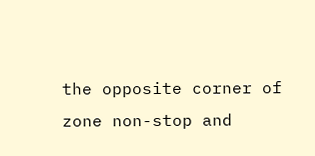the opposite corner of zone non-stop and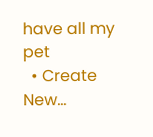have all my pet
  • Create New...